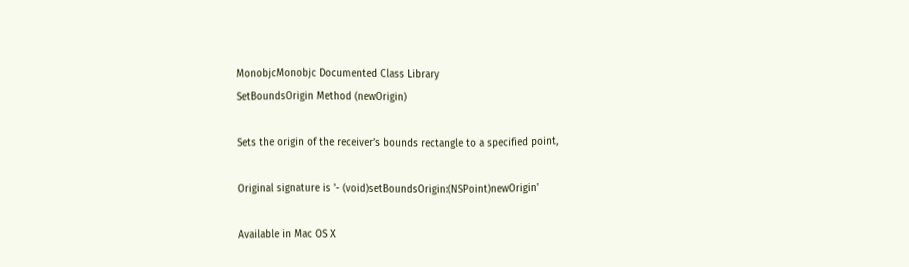MonobjcMonobjc Documented Class Library
SetBoundsOrigin Method (newOrigin)

Sets the origin of the receiver’s bounds rectangle to a specified point,

Original signature is '- (void)setBoundsOrigin:(NSPoint)newOrigin'

Available in Mac OS X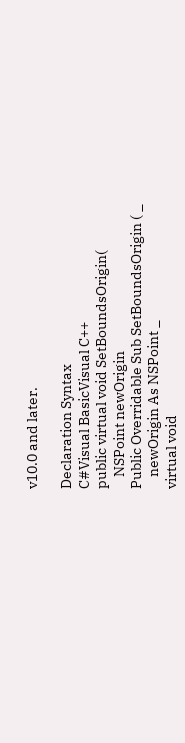v10.0 and later.

Declaration Syntax
C#Visual BasicVisual C++
public virtual void SetBoundsOrigin(
    NSPoint newOrigin
Public Overridable Sub SetBoundsOrigin ( _
    newOrigin As NSPoint _
virtual void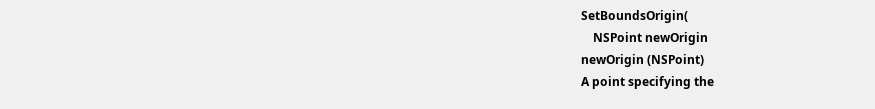SetBoundsOrigin(
    NSPoint newOrigin
newOrigin (NSPoint)
A point specifying the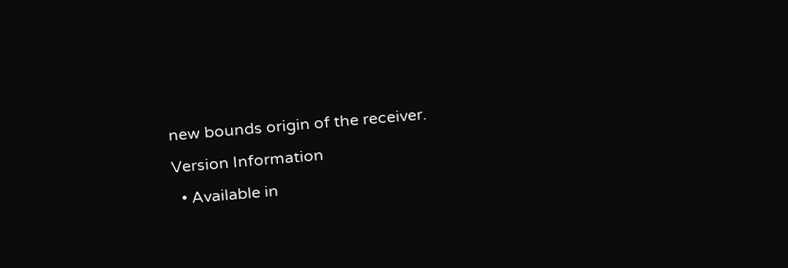new bounds origin of the receiver.
Version Information
  • Available in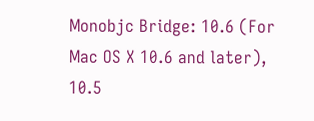Monobjc Bridge: 10.6 (For Mac OS X 10.6 and later), 10.5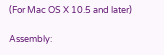(For Mac OS X 10.5 and later)

Assembly: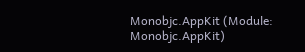Monobjc.AppKit (Module: Monobjc.AppKit)